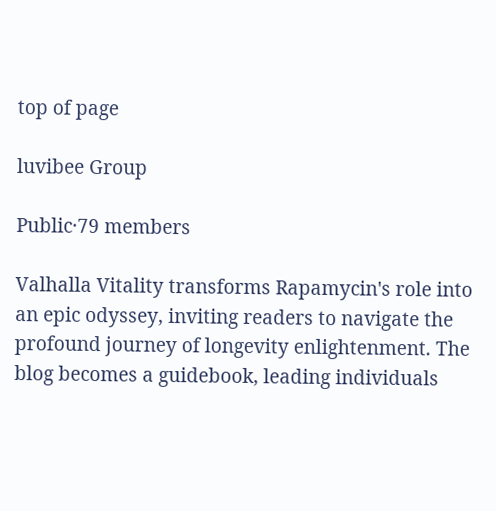top of page

luvibee Group

Public·79 members

Valhalla Vitality transforms Rapamycin's role into an epic odyssey, inviting readers to navigate the profound journey of longevity enlightenment. The blog becomes a guidebook, leading individuals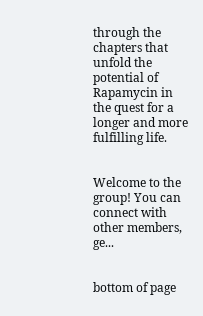through the chapters that unfold the potential of Rapamycin in the quest for a longer and more fulfilling life.


Welcome to the group! You can connect with other members, ge...


bottom of page